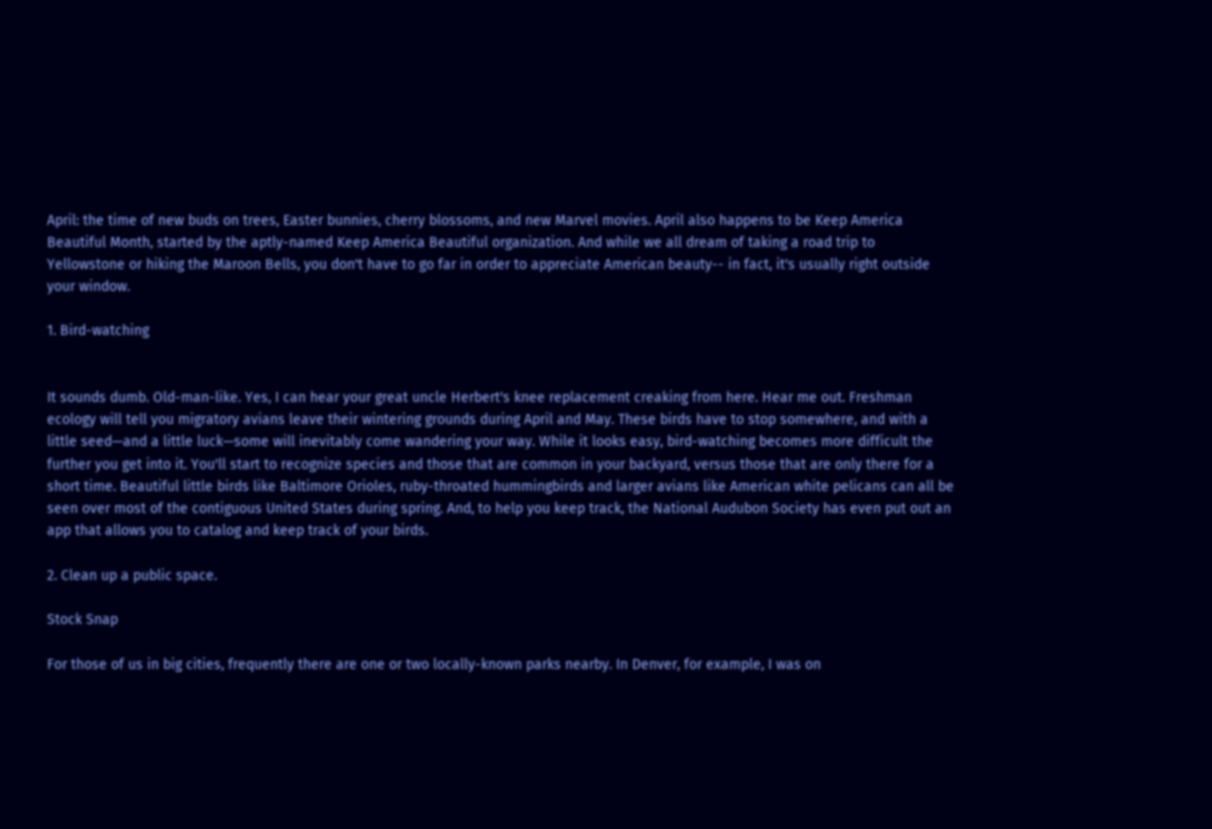April: the time of new buds on trees, Easter bunnies, cherry blossoms, and new Marvel movies. April also happens to be Keep America Beautiful Month, started by the aptly-named Keep America Beautiful organization. And while we all dream of taking a road trip to Yellowstone or hiking the Maroon Bells, you don't have to go far in order to appreciate American beauty-- in fact, it's usually right outside your window.

1. Bird-watching


It sounds dumb. Old-man-like. Yes, I can hear your great uncle Herbert's knee replacement creaking from here. Hear me out. Freshman ecology will tell you migratory avians leave their wintering grounds during April and May. These birds have to stop somewhere, and with a little seed—and a little luck—some will inevitably come wandering your way. While it looks easy, bird-watching becomes more difficult the further you get into it. You'll start to recognize species and those that are common in your backyard, versus those that are only there for a short time. Beautiful little birds like Baltimore Orioles, ruby-throated hummingbirds and larger avians like American white pelicans can all be seen over most of the contiguous United States during spring. And, to help you keep track, the National Audubon Society has even put out an app that allows you to catalog and keep track of your birds.

2. Clean up a public space.

Stock Snap

For those of us in big cities, frequently there are one or two locally-known parks nearby. In Denver, for example, I was on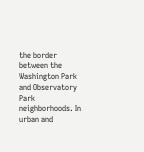the border between the Washington Park and Observatory Park neighborhoods. In urban and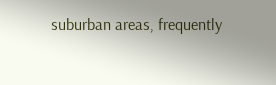suburban areas, frequently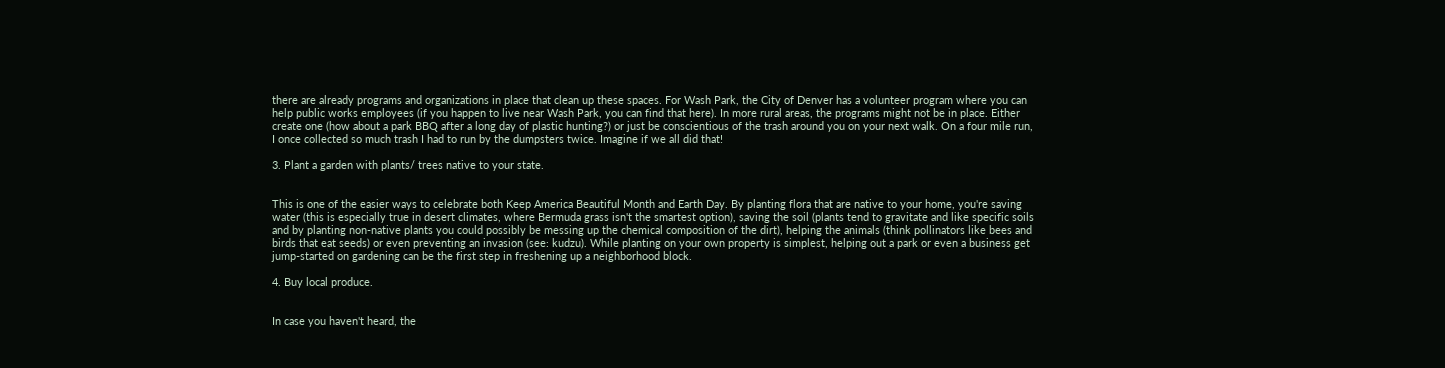there are already programs and organizations in place that clean up these spaces. For Wash Park, the City of Denver has a volunteer program where you can help public works employees (if you happen to live near Wash Park, you can find that here). In more rural areas, the programs might not be in place. Either create one (how about a park BBQ after a long day of plastic hunting?) or just be conscientious of the trash around you on your next walk. On a four mile run, I once collected so much trash I had to run by the dumpsters twice. Imagine if we all did that!

3. Plant a garden with plants/ trees native to your state.


This is one of the easier ways to celebrate both Keep America Beautiful Month and Earth Day. By planting flora that are native to your home, you're saving water (this is especially true in desert climates, where Bermuda grass isn't the smartest option), saving the soil (plants tend to gravitate and like specific soils and by planting non-native plants you could possibly be messing up the chemical composition of the dirt), helping the animals (think pollinators like bees and birds that eat seeds) or even preventing an invasion (see: kudzu). While planting on your own property is simplest, helping out a park or even a business get jump-started on gardening can be the first step in freshening up a neighborhood block.

4. Buy local produce.


In case you haven't heard, the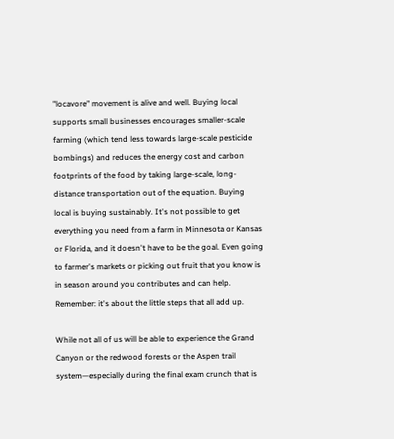"locavore" movement is alive and well. Buying local supports small businesses encourages smaller-scale farming (which tend less towards large-scale pesticide bombings) and reduces the energy cost and carbon footprints of the food by taking large-scale, long-distance transportation out of the equation. Buying local is buying sustainably. It's not possible to get everything you need from a farm in Minnesota or Kansas or Florida, and it doesn't have to be the goal. Even going to farmer's markets or picking out fruit that you know is in season around you contributes and can help. Remember: it's about the little steps that all add up.

While not all of us will be able to experience the Grand Canyon or the redwood forests or the Aspen trail system—especially during the final exam crunch that is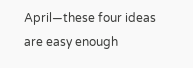April—these four ideas are easy enough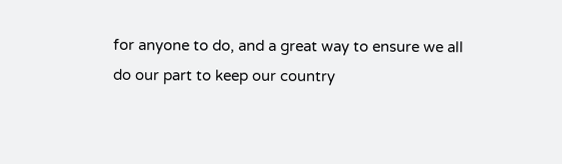for anyone to do, and a great way to ensure we all do our part to keep our country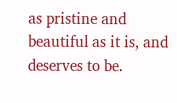as pristine and beautiful as it is, and deserves to be.